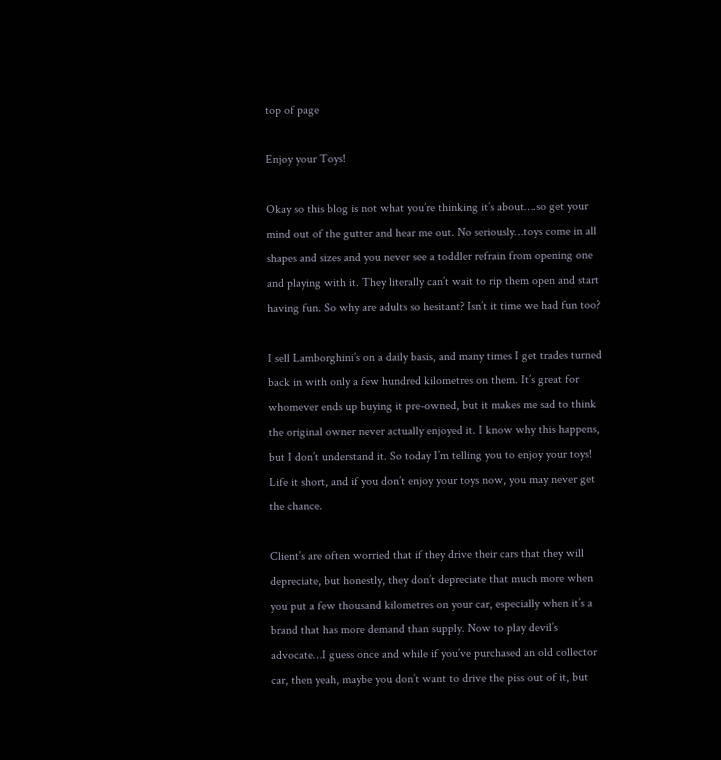top of page

Enjoy your Toys!

Okay so this blog is not what you’re thinking it’s about….so get your mind out of the gutter and hear me out. No seriously…toys come in all shapes and sizes and you never see a toddler refrain from opening one and playing with it. They literally can’t wait to rip them open and start having fun. So why are adults so hesitant? Isn’t it time we had fun too?

I sell Lamborghini’s on a daily basis, and many times I get trades turned back in with only a few hundred kilometres on them. It’s great for whomever ends up buying it pre-owned, but it makes me sad to think the original owner never actually enjoyed it. I know why this happens, but I don’t understand it. So today I’m telling you to enjoy your toys! Life it short, and if you don’t enjoy your toys now, you may never get the chance.

Client’s are often worried that if they drive their cars that they will depreciate, but honestly, they don’t depreciate that much more when you put a few thousand kilometres on your car, especially when it’s a brand that has more demand than supply. Now to play devil’s advocate…I guess once and while if you’ve purchased an old collector car, then yeah, maybe you don’t want to drive the piss out of it, but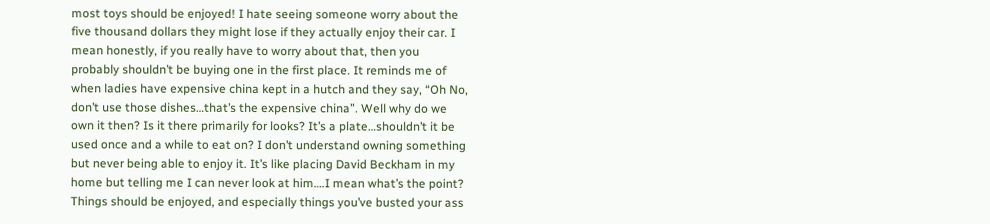most toys should be enjoyed! I hate seeing someone worry about the five thousand dollars they might lose if they actually enjoy their car. I mean honestly, if you really have to worry about that, then you probably shouldn’t be buying one in the first place. It reminds me of when ladies have expensive china kept in a hutch and they say, “Oh No, don’t use those dishes…that’s the expensive china”. Well why do we own it then? Is it there primarily for looks? It’s a plate…shouldn’t it be used once and a while to eat on? I don’t understand owning something but never being able to enjoy it. It’s like placing David Beckham in my home but telling me I can never look at him….I mean what’s the point? Things should be enjoyed, and especially things you’ve busted your ass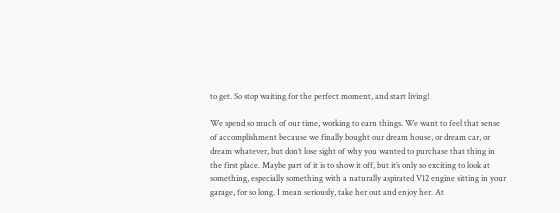to get. So stop waiting for the perfect moment, and start living!

We spend so much of our time, working to earn things. We want to feel that sense of accomplishment because we finally bought our dream house, or dream car, or dream whatever, but don’t lose sight of why you wanted to purchase that thing in the first place. Maybe part of it is to show it off, but it’s only so exciting to look at something, especially something with a naturally aspirated V12 engine sitting in your garage, for so long. I mean seriously, take her out and enjoy her. At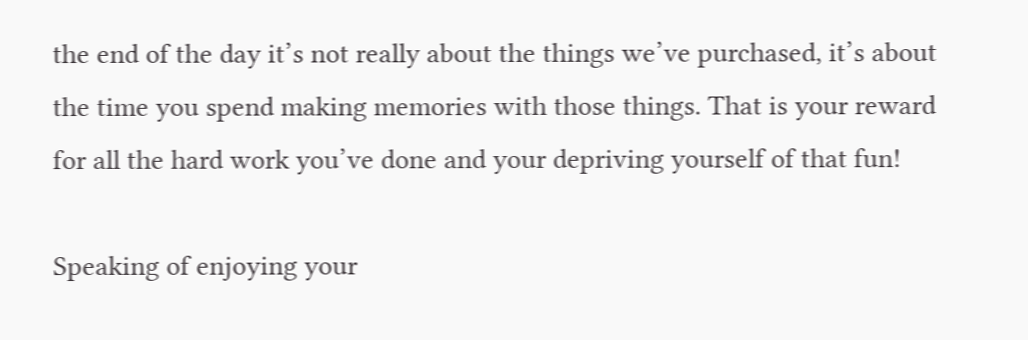the end of the day it’s not really about the things we’ve purchased, it’s about the time you spend making memories with those things. That is your reward for all the hard work you’ve done and your depriving yourself of that fun!

Speaking of enjoying your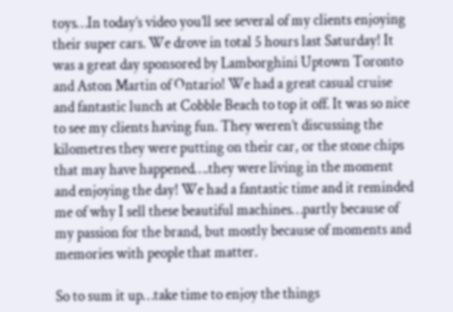toys…In today’s video you’ll see several of my clients enjoying their super cars. We drove in total 5 hours last Saturday! It was a great day sponsored by Lamborghini Uptown Toronto and Aston Martin of Ontario! We had a great casual cruise and fantastic lunch at Cobble Beach to top it off. It was so nice to see my clients having fun. They weren’t discussing the kilometres they were putting on their car, or the stone chips that may have happened….they were living in the moment and enjoying the day! We had a fantastic time and it reminded me of why I sell these beautiful machines…partly because of my passion for the brand, but mostly because of moments and memories with people that matter.

So to sum it up…take time to enjoy the things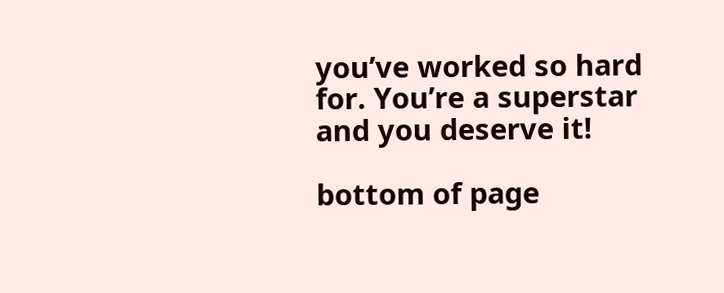you’ve worked so hard for. You’re a superstar and you deserve it!

bottom of page